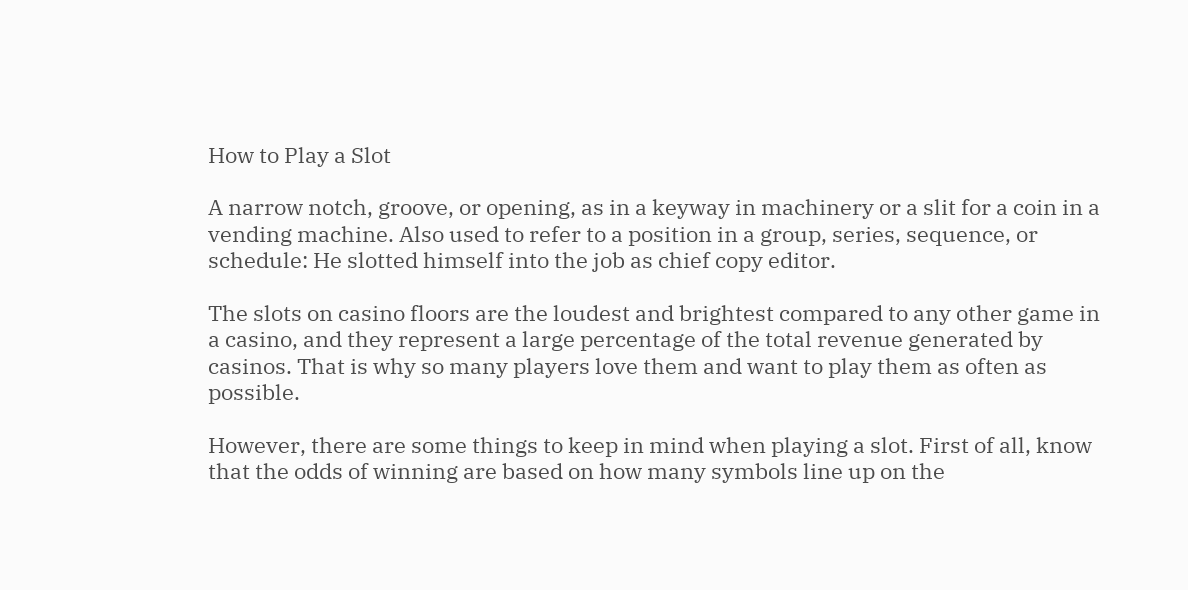How to Play a Slot

A narrow notch, groove, or opening, as in a keyway in machinery or a slit for a coin in a vending machine. Also used to refer to a position in a group, series, sequence, or schedule: He slotted himself into the job as chief copy editor.

The slots on casino floors are the loudest and brightest compared to any other game in a casino, and they represent a large percentage of the total revenue generated by casinos. That is why so many players love them and want to play them as often as possible.

However, there are some things to keep in mind when playing a slot. First of all, know that the odds of winning are based on how many symbols line up on the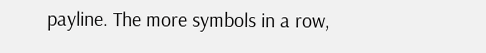payline. The more symbols in a row,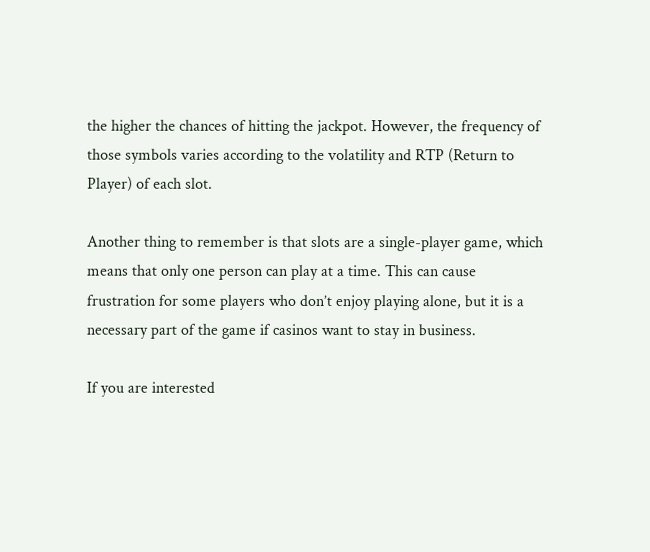the higher the chances of hitting the jackpot. However, the frequency of those symbols varies according to the volatility and RTP (Return to Player) of each slot.

Another thing to remember is that slots are a single-player game, which means that only one person can play at a time. This can cause frustration for some players who don’t enjoy playing alone, but it is a necessary part of the game if casinos want to stay in business.

If you are interested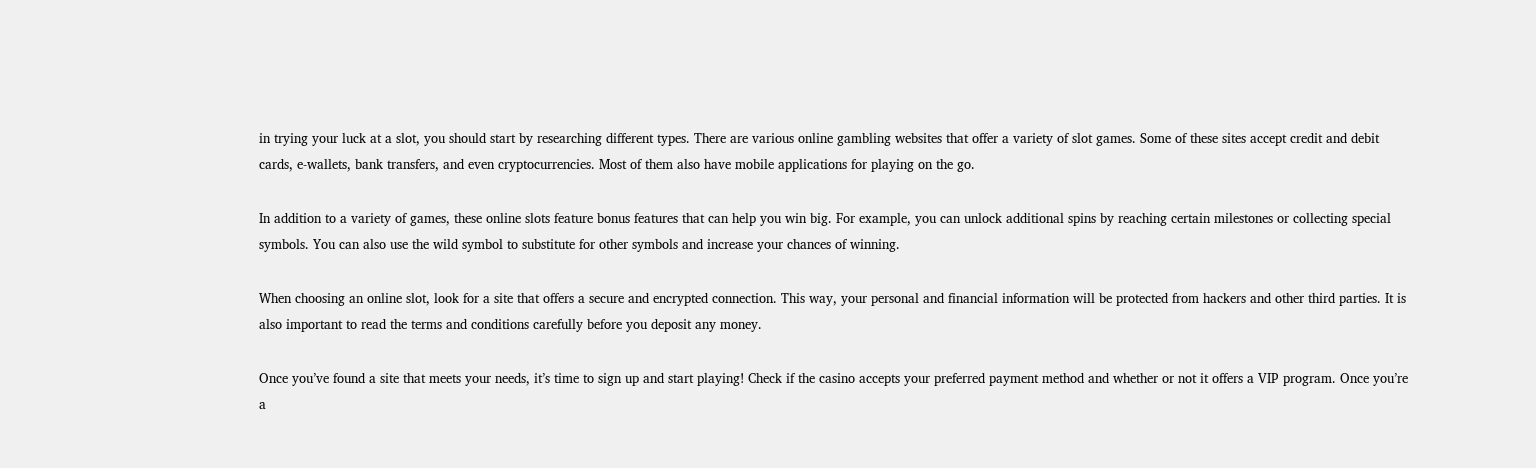in trying your luck at a slot, you should start by researching different types. There are various online gambling websites that offer a variety of slot games. Some of these sites accept credit and debit cards, e-wallets, bank transfers, and even cryptocurrencies. Most of them also have mobile applications for playing on the go.

In addition to a variety of games, these online slots feature bonus features that can help you win big. For example, you can unlock additional spins by reaching certain milestones or collecting special symbols. You can also use the wild symbol to substitute for other symbols and increase your chances of winning.

When choosing an online slot, look for a site that offers a secure and encrypted connection. This way, your personal and financial information will be protected from hackers and other third parties. It is also important to read the terms and conditions carefully before you deposit any money.

Once you’ve found a site that meets your needs, it’s time to sign up and start playing! Check if the casino accepts your preferred payment method and whether or not it offers a VIP program. Once you’re a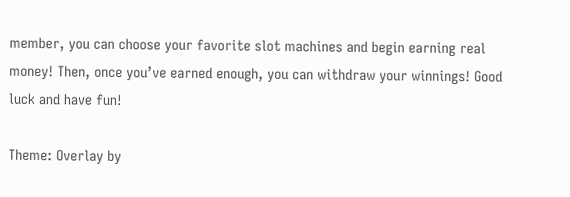member, you can choose your favorite slot machines and begin earning real money! Then, once you’ve earned enough, you can withdraw your winnings! Good luck and have fun!

Theme: Overlay by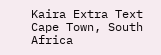Kaira Extra Text
Cape Town, South Africa